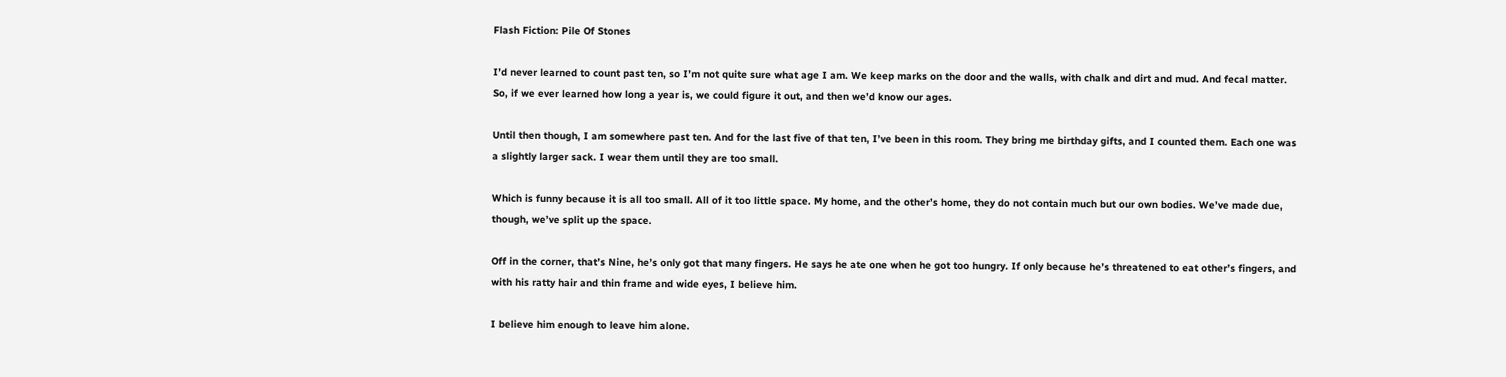Flash Fiction: Pile Of Stones

I’d never learned to count past ten, so I’m not quite sure what age I am. We keep marks on the door and the walls, with chalk and dirt and mud. And fecal matter. So, if we ever learned how long a year is, we could figure it out, and then we’d know our ages.

Until then though, I am somewhere past ten. And for the last five of that ten, I’ve been in this room. They bring me birthday gifts, and I counted them. Each one was a slightly larger sack. I wear them until they are too small.

Which is funny because it is all too small. All of it too little space. My home, and the other’s home, they do not contain much but our own bodies. We’ve made due, though, we’ve split up the space.

Off in the corner, that’s Nine, he’s only got that many fingers. He says he ate one when he got too hungry. If only because he’s threatened to eat other’s fingers, and with his ratty hair and thin frame and wide eyes, I believe him.

I believe him enough to leave him alone.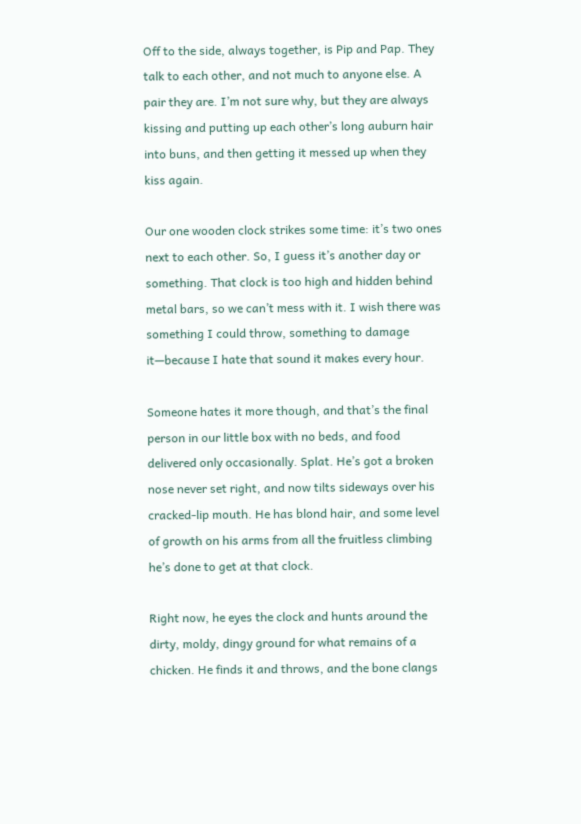Off to the side, always together, is Pip and Pap. They talk to each other, and not much to anyone else. A pair they are. I’m not sure why, but they are always kissing and putting up each other’s long auburn hair into buns, and then getting it messed up when they kiss again.

Our one wooden clock strikes some time: it’s two ones next to each other. So, I guess it’s another day or something. That clock is too high and hidden behind metal bars, so we can’t mess with it. I wish there was something I could throw, something to damage it—because I hate that sound it makes every hour.

Someone hates it more though, and that’s the final person in our little box with no beds, and food delivered only occasionally. Splat. He’s got a broken nose never set right, and now tilts sideways over his cracked-lip mouth. He has blond hair, and some level of growth on his arms from all the fruitless climbing he’s done to get at that clock.

Right now, he eyes the clock and hunts around the dirty, moldy, dingy ground for what remains of a chicken. He finds it and throws, and the bone clangs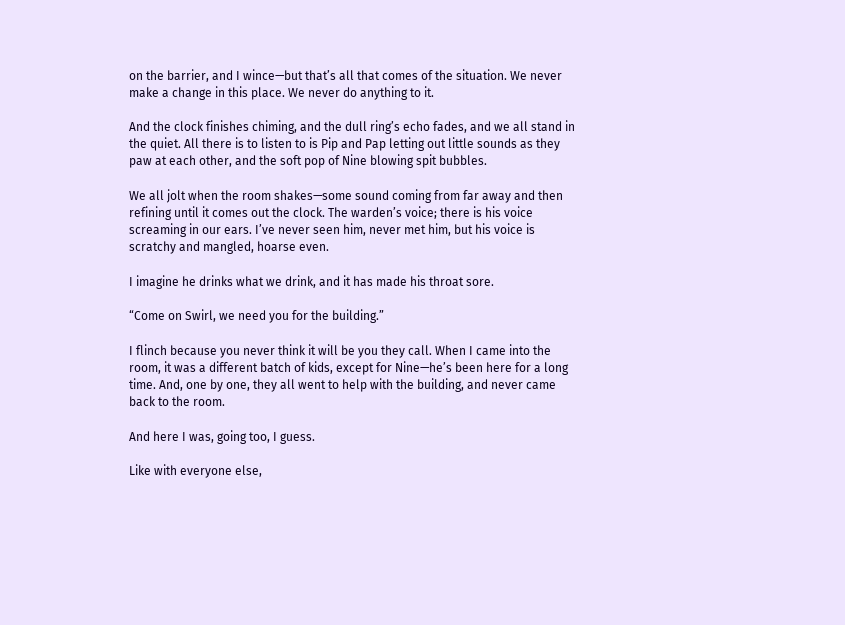on the barrier, and I wince—but that’s all that comes of the situation. We never make a change in this place. We never do anything to it.

And the clock finishes chiming, and the dull ring’s echo fades, and we all stand in the quiet. All there is to listen to is Pip and Pap letting out little sounds as they paw at each other, and the soft pop of Nine blowing spit bubbles.

We all jolt when the room shakes—some sound coming from far away and then refining until it comes out the clock. The warden’s voice; there is his voice screaming in our ears. I’ve never seen him, never met him, but his voice is scratchy and mangled, hoarse even.

I imagine he drinks what we drink, and it has made his throat sore.

“Come on Swirl, we need you for the building.”

I flinch because you never think it will be you they call. When I came into the room, it was a different batch of kids, except for Nine—he’s been here for a long time. And, one by one, they all went to help with the building, and never came back to the room.

And here I was, going too, I guess.

Like with everyone else,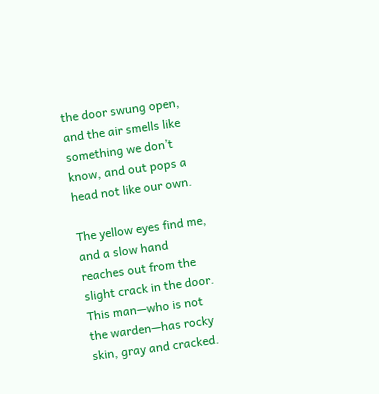the door swung open, and the air smells like something we don’t know, and out pops a head not like our own.

The yellow eyes find me, and a slow hand reaches out from the slight crack in the door. This man—who is not the warden—has rocky skin, gray and cracked.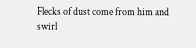Flecks of dust come from him and swirl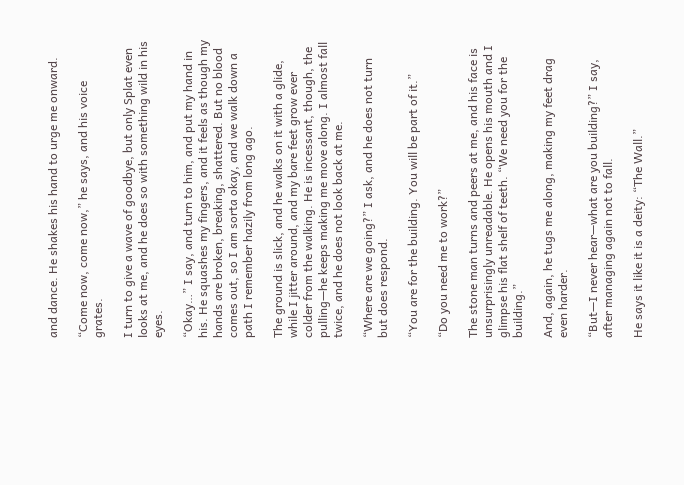and dance. He shakes his hand to urge me onward.

“Come now, come now,” he says, and his voice grates.

I turn to give a wave of goodbye, but only Splat even looks at me, and he does so with something wild in his eyes.

“Okay…” I say, and turn to him, and put my hand in his. He squashes my fingers, and it feels as though my hands are broken, breaking, shattered. But no blood comes out, so I am sorta okay, and we walk down a path I remember hazily from long ago.

The ground is slick, and he walks on it with a glide, while I jitter around, and my bare feet grow ever colder from the walking. He is incessant, though, the pulling—he keeps making me move along. I almost fall twice, and he does not look back at me.

“Where are we going?” I ask, and he does not turn but does respond.

“You are for the building. You will be part of it.”

“Do you need me to work?”

The stone man turns and peers at me, and his face is unsurprisingly unreadable. He opens his mouth and I glimpse his flat shelf of teeth. “We need you for the building.”

And, again, he tugs me along, making my feet drag even harder.

“But—I never hear—what are you building?” I say, after managing again not to fall.

He says it like it is a deity: “The Wall.”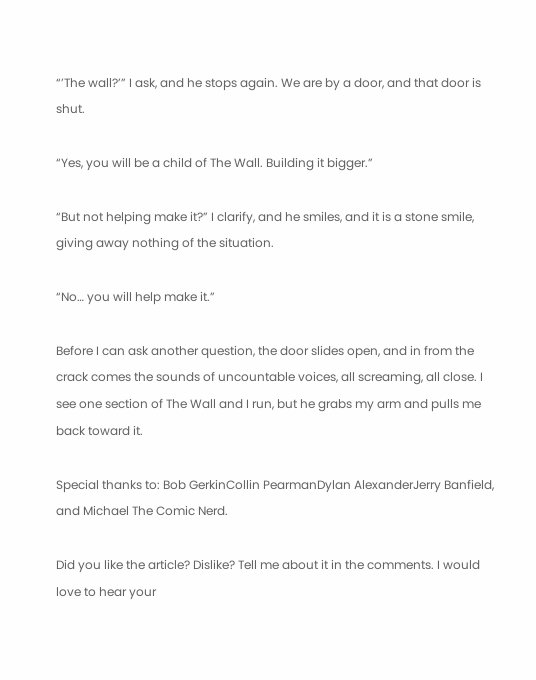“’The wall?’” I ask, and he stops again. We are by a door, and that door is shut.

“Yes, you will be a child of The Wall. Building it bigger.”

“But not helping make it?” I clarify, and he smiles, and it is a stone smile, giving away nothing of the situation.

“No… you will help make it.”

Before I can ask another question, the door slides open, and in from the crack comes the sounds of uncountable voices, all screaming, all close. I see one section of The Wall and I run, but he grabs my arm and pulls me back toward it.

Special thanks to: Bob GerkinCollin PearmanDylan AlexanderJerry Banfield, and Michael The Comic Nerd.

Did you like the article? Dislike? Tell me about it in the comments. I would love to hear your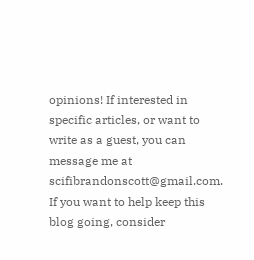opinions! If interested in specific articles, or want to write as a guest, you can message me at scifibrandonscott@gmail.com. If you want to help keep this blog going, consider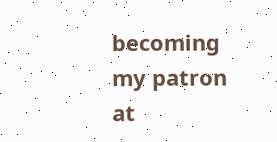becoming my patron at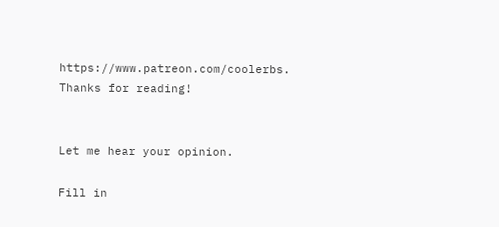https://www.patreon.com/coolerbs. Thanks for reading!


Let me hear your opinion.

Fill in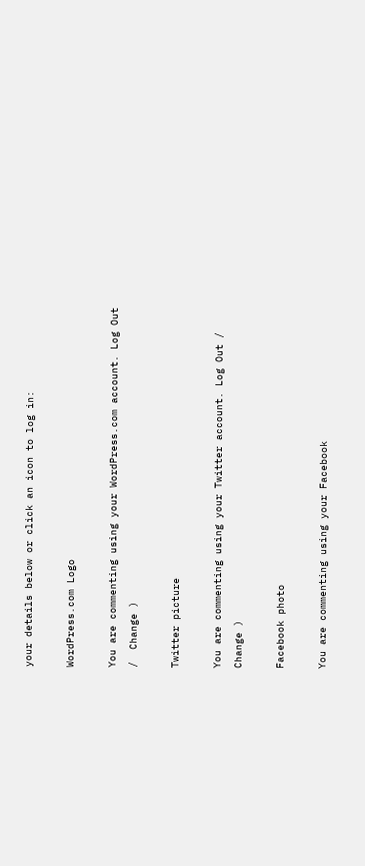your details below or click an icon to log in:

WordPress.com Logo

You are commenting using your WordPress.com account. Log Out /  Change )

Twitter picture

You are commenting using your Twitter account. Log Out /  Change )

Facebook photo

You are commenting using your Facebook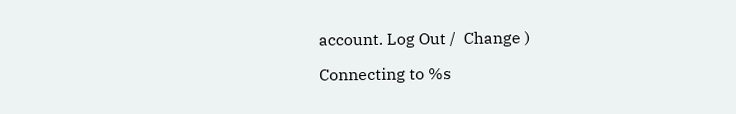account. Log Out /  Change )

Connecting to %s